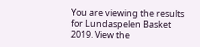You are viewing the results for Lundaspelen Basket 2019. View the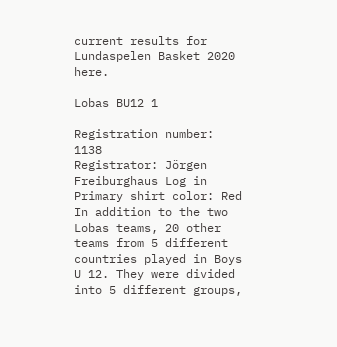current results for Lundaspelen Basket 2020 here.

Lobas BU12 1

Registration number: 1138
Registrator: Jörgen Freiburghaus Log in
Primary shirt color: Red
In addition to the two Lobas teams, 20 other teams from 5 different countries played in Boys U 12. They were divided into 5 different groups,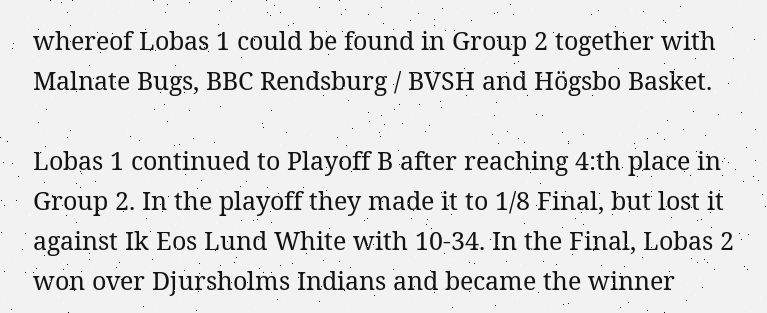whereof Lobas 1 could be found in Group 2 together with Malnate Bugs, BBC Rendsburg / BVSH and Högsbo Basket.

Lobas 1 continued to Playoff B after reaching 4:th place in Group 2. In the playoff they made it to 1/8 Final, but lost it against Ik Eos Lund White with 10-34. In the Final, Lobas 2 won over Djursholms Indians and became the winner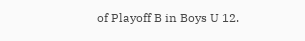of Playoff B in Boys U 12.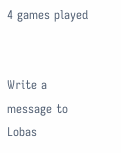4 games played


Write a message to Lobas